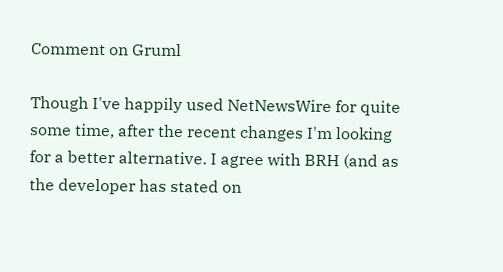Comment on Gruml

Though I've happily used NetNewsWire for quite some time, after the recent changes I'm looking for a better alternative. I agree with BRH (and as the developer has stated on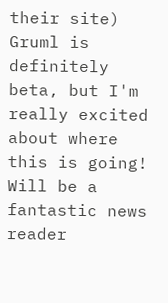their site) Gruml is definitely beta, but I'm really excited about where this is going! Will be a fantastic news reader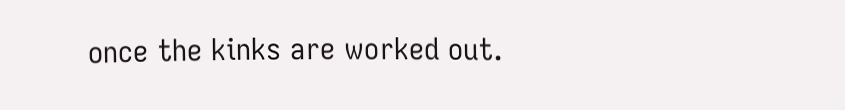once the kinks are worked out.